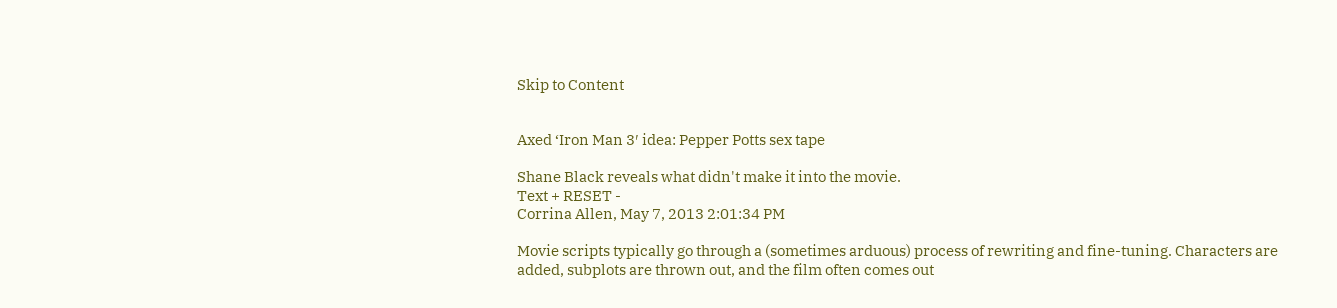Skip to Content


Axed ‘Iron Man 3′ idea: Pepper Potts sex tape

Shane Black reveals what didn't make it into the movie.
Text + RESET -
Corrina Allen, May 7, 2013 2:01:34 PM

Movie scripts typically go through a (sometimes arduous) process of rewriting and fine-tuning. Characters are added, subplots are thrown out, and the film often comes out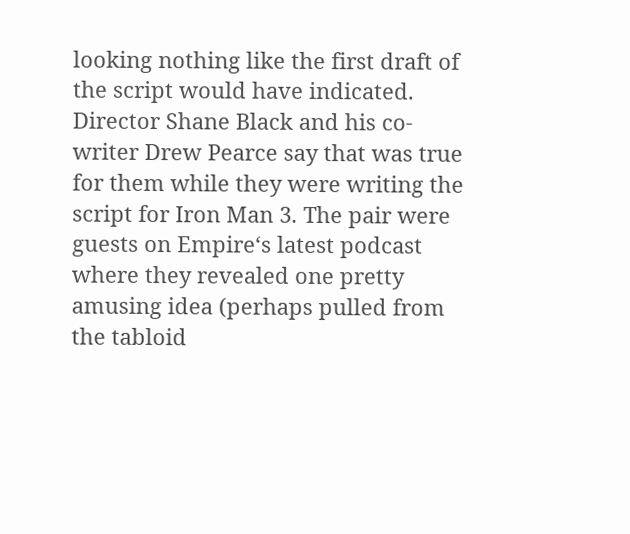looking nothing like the first draft of the script would have indicated. Director Shane Black and his co-writer Drew Pearce say that was true for them while they were writing the script for Iron Man 3. The pair were guests on Empire‘s latest podcast where they revealed one pretty amusing idea (perhaps pulled from the tabloid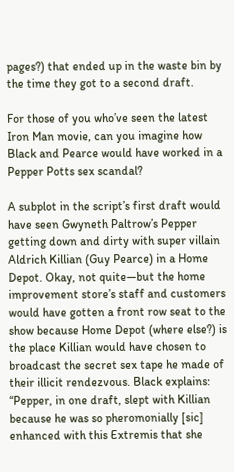pages?) that ended up in the waste bin by the time they got to a second draft.

For those of you who’ve seen the latest Iron Man movie, can you imagine how Black and Pearce would have worked in a Pepper Potts sex scandal?

A subplot in the script’s first draft would have seen Gwyneth Paltrow’s Pepper getting down and dirty with super villain Aldrich Killian (Guy Pearce) in a Home Depot. Okay, not quite—but the home improvement store’s staff and customers would have gotten a front row seat to the show because Home Depot (where else?) is the place Killian would have chosen to broadcast the secret sex tape he made of their illicit rendezvous. Black explains: “Pepper, in one draft, slept with Killian because he was so pheromonially [sic] enhanced with this Extremis that she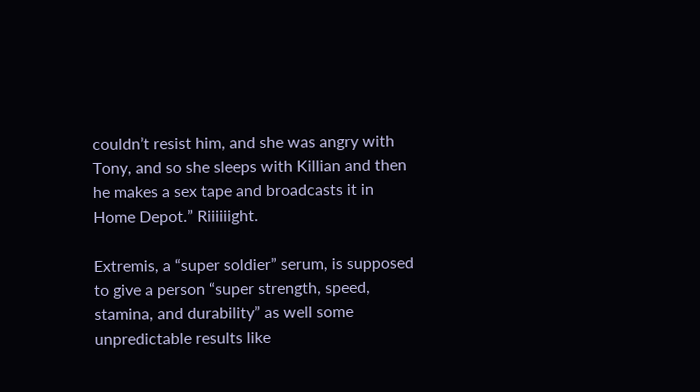couldn’t resist him, and she was angry with Tony, and so she sleeps with Killian and then he makes a sex tape and broadcasts it in Home Depot.” Riiiiiight.

Extremis, a “super soldier” serum, is supposed to give a person “super strength, speed, stamina, and durability” as well some unpredictable results like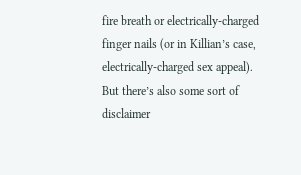fire breath or electrically-charged finger nails (or in Killian’s case, electrically-charged sex appeal). But there’s also some sort of disclaimer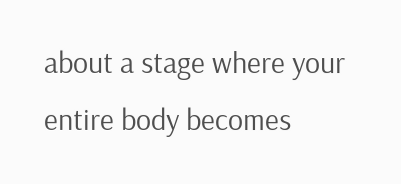about a stage where your entire body becomes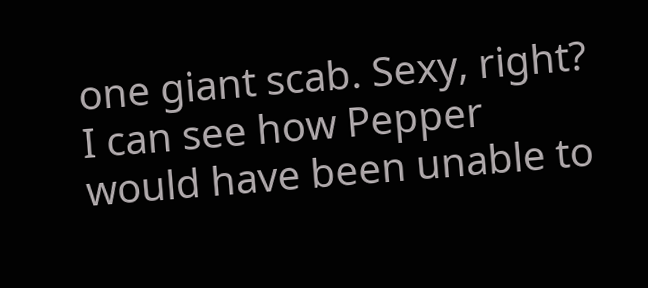one giant scab. Sexy, right? I can see how Pepper would have been unable to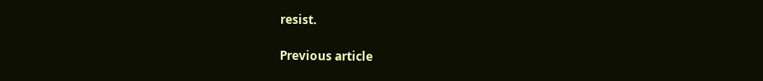resist.

Previous article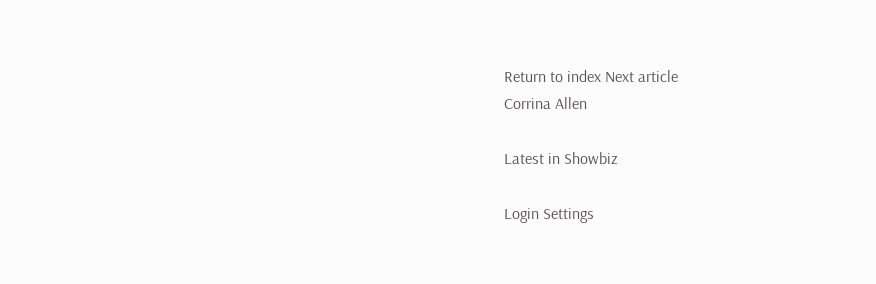Return to index Next article
Corrina Allen

Latest in Showbiz

Login Settings